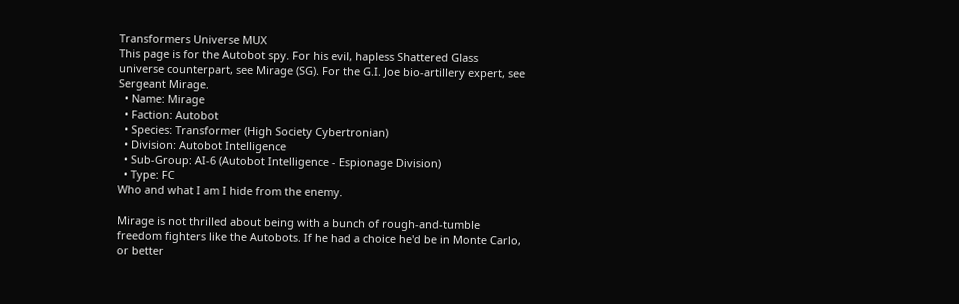Transformers Universe MUX
This page is for the Autobot spy. For his evil, hapless Shattered Glass universe counterpart, see Mirage (SG). For the G.I. Joe bio-artillery expert, see Sergeant Mirage.
  • Name: Mirage
  • Faction: Autobot
  • Species: Transformer (High Society Cybertronian)
  • Division: Autobot Intelligence
  • Sub-Group: AI-6 (Autobot Intelligence - Espionage Division)
  • Type: FC
Who and what I am I hide from the enemy.

Mirage is not thrilled about being with a bunch of rough-and-tumble freedom fighters like the Autobots. If he had a choice he'd be in Monte Carlo, or better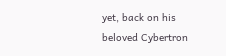yet, back on his beloved Cybertron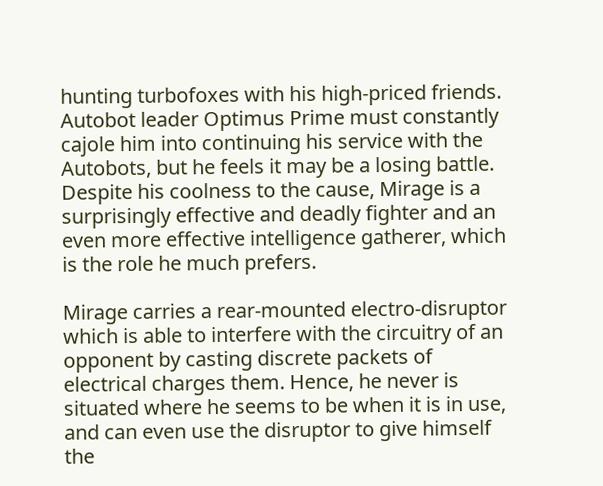hunting turbofoxes with his high-priced friends. Autobot leader Optimus Prime must constantly cajole him into continuing his service with the Autobots, but he feels it may be a losing battle. Despite his coolness to the cause, Mirage is a surprisingly effective and deadly fighter and an even more effective intelligence gatherer, which is the role he much prefers.

Mirage carries a rear-mounted electro-disruptor which is able to interfere with the circuitry of an opponent by casting discrete packets of electrical charges them. Hence, he never is situated where he seems to be when it is in use, and can even use the disruptor to give himself the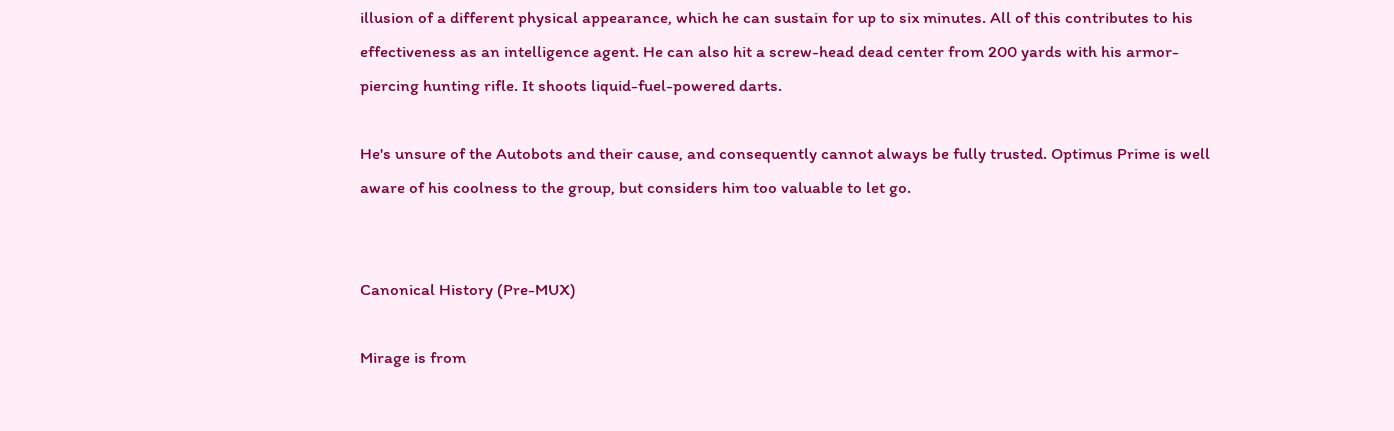illusion of a different physical appearance, which he can sustain for up to six minutes. All of this contributes to his effectiveness as an intelligence agent. He can also hit a screw-head dead center from 200 yards with his armor-piercing hunting rifle. It shoots liquid-fuel-powered darts.

He's unsure of the Autobots and their cause, and consequently cannot always be fully trusted. Optimus Prime is well aware of his coolness to the group, but considers him too valuable to let go.


Canonical History (Pre-MUX)

Mirage is from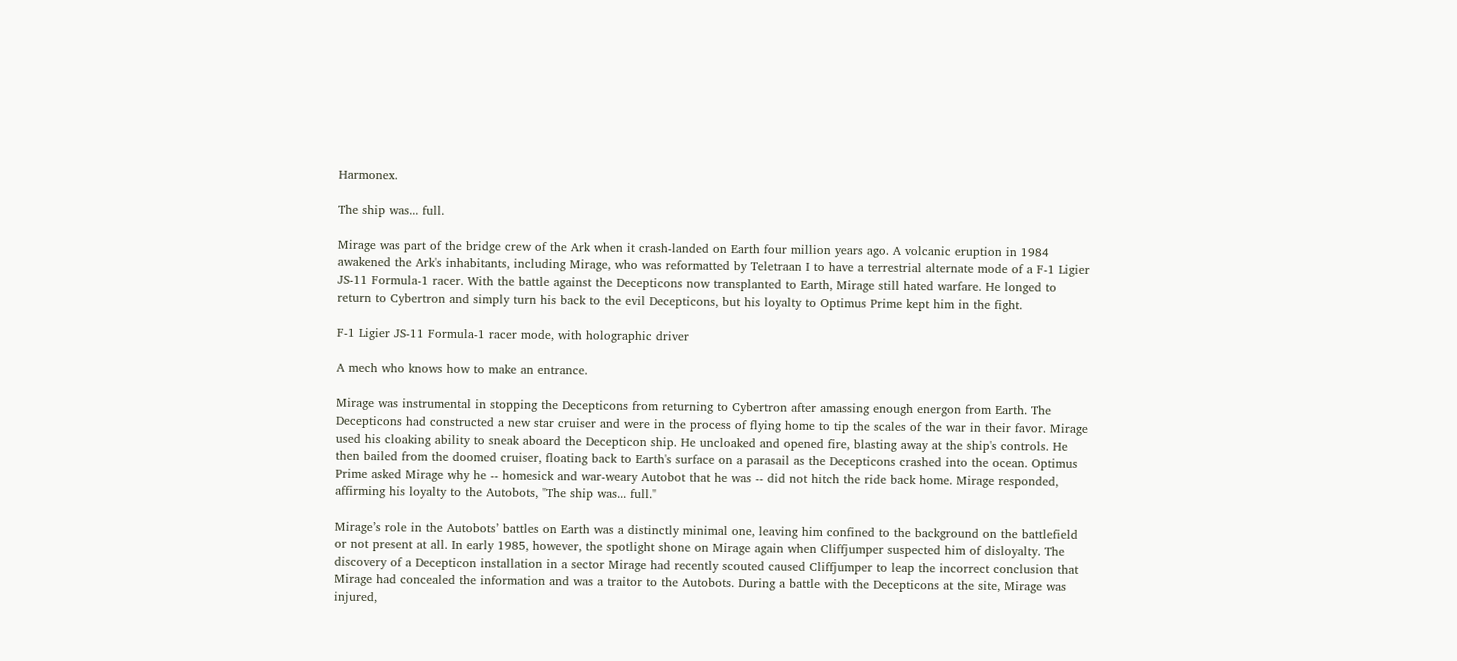Harmonex.

The ship was... full.

Mirage was part of the bridge crew of the Ark when it crash-landed on Earth four million years ago. A volcanic eruption in 1984 awakened the Ark's inhabitants, including Mirage, who was reformatted by Teletraan I to have a terrestrial alternate mode of a F-1 Ligier JS-11 Formula-1 racer. With the battle against the Decepticons now transplanted to Earth, Mirage still hated warfare. He longed to return to Cybertron and simply turn his back to the evil Decepticons, but his loyalty to Optimus Prime kept him in the fight.

F-1 Ligier JS-11 Formula-1 racer mode, with holographic driver

A mech who knows how to make an entrance.

Mirage was instrumental in stopping the Decepticons from returning to Cybertron after amassing enough energon from Earth. The Decepticons had constructed a new star cruiser and were in the process of flying home to tip the scales of the war in their favor. Mirage used his cloaking ability to sneak aboard the Decepticon ship. He uncloaked and opened fire, blasting away at the ship's controls. He then bailed from the doomed cruiser, floating back to Earth's surface on a parasail as the Decepticons crashed into the ocean. Optimus Prime asked Mirage why he -- homesick and war-weary Autobot that he was -- did not hitch the ride back home. Mirage responded, affirming his loyalty to the Autobots, "The ship was... full."

Mirage’s role in the Autobots’ battles on Earth was a distinctly minimal one, leaving him confined to the background on the battlefield or not present at all. In early 1985, however, the spotlight shone on Mirage again when Cliffjumper suspected him of disloyalty. The discovery of a Decepticon installation in a sector Mirage had recently scouted caused Cliffjumper to leap the incorrect conclusion that Mirage had concealed the information and was a traitor to the Autobots. During a battle with the Decepticons at the site, Mirage was injured,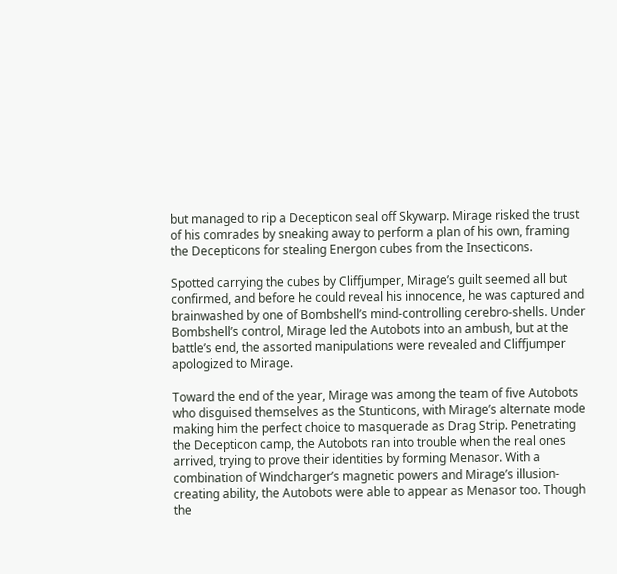but managed to rip a Decepticon seal off Skywarp. Mirage risked the trust of his comrades by sneaking away to perform a plan of his own, framing the Decepticons for stealing Energon cubes from the Insecticons.

Spotted carrying the cubes by Cliffjumper, Mirage’s guilt seemed all but confirmed, and before he could reveal his innocence, he was captured and brainwashed by one of Bombshell’s mind-controlling cerebro-shells. Under Bombshell’s control, Mirage led the Autobots into an ambush, but at the battle’s end, the assorted manipulations were revealed and Cliffjumper apologized to Mirage.

Toward the end of the year, Mirage was among the team of five Autobots who disguised themselves as the Stunticons, with Mirage’s alternate mode making him the perfect choice to masquerade as Drag Strip. Penetrating the Decepticon camp, the Autobots ran into trouble when the real ones arrived, trying to prove their identities by forming Menasor. With a combination of Windcharger’s magnetic powers and Mirage’s illusion-creating ability, the Autobots were able to appear as Menasor too. Though the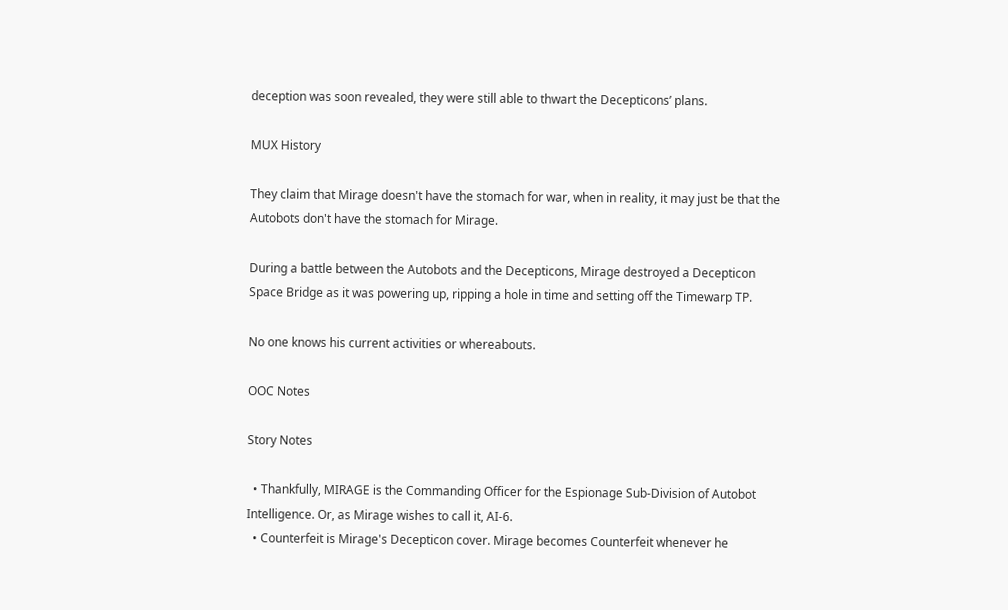deception was soon revealed, they were still able to thwart the Decepticons’ plans.

MUX History

They claim that Mirage doesn't have the stomach for war, when in reality, it may just be that the Autobots don't have the stomach for Mirage.

During a battle between the Autobots and the Decepticons, Mirage destroyed a Decepticon Space Bridge as it was powering up, ripping a hole in time and setting off the Timewarp TP.

No one knows his current activities or whereabouts.

OOC Notes

Story Notes

  • Thankfully, MIRAGE is the Commanding Officer for the Espionage Sub-Division of Autobot Intelligence. Or, as Mirage wishes to call it, AI-6.
  • Counterfeit is Mirage's Decepticon cover. Mirage becomes Counterfeit whenever he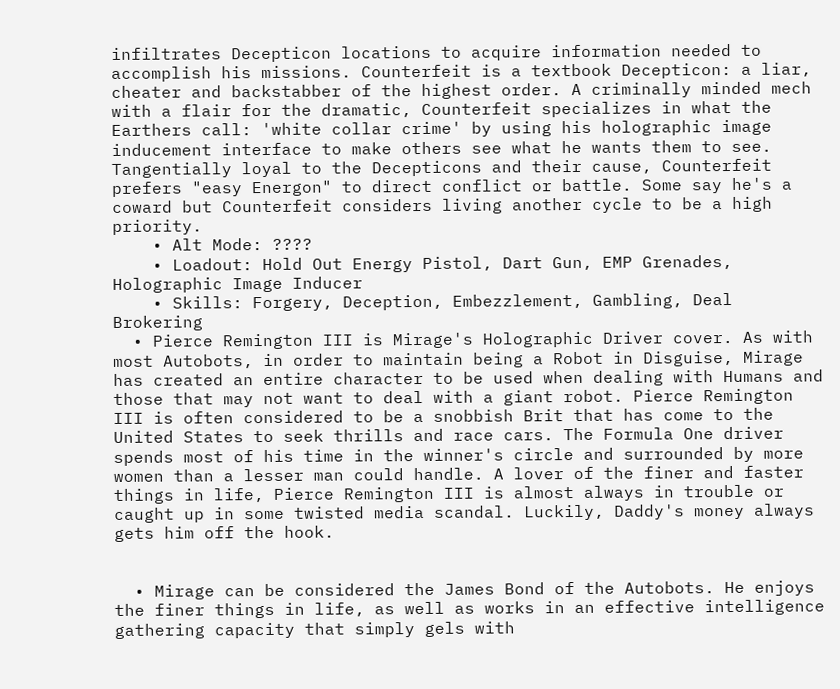infiltrates Decepticon locations to acquire information needed to accomplish his missions. Counterfeit is a textbook Decepticon: a liar, cheater and backstabber of the highest order. A criminally minded mech with a flair for the dramatic, Counterfeit specializes in what the Earthers call: 'white collar crime' by using his holographic image inducement interface to make others see what he wants them to see. Tangentially loyal to the Decepticons and their cause, Counterfeit prefers "easy Energon" to direct conflict or battle. Some say he's a coward but Counterfeit considers living another cycle to be a high priority.
    • Alt Mode: ????
    • Loadout: Hold Out Energy Pistol, Dart Gun, EMP Grenades, Holographic Image Inducer
    • Skills: Forgery, Deception, Embezzlement, Gambling, Deal Brokering
  • Pierce Remington III is Mirage's Holographic Driver cover. As with most Autobots, in order to maintain being a Robot in Disguise, Mirage has created an entire character to be used when dealing with Humans and those that may not want to deal with a giant robot. Pierce Remington III is often considered to be a snobbish Brit that has come to the United States to seek thrills and race cars. The Formula One driver spends most of his time in the winner's circle and surrounded by more women than a lesser man could handle. A lover of the finer and faster things in life, Pierce Remington III is almost always in trouble or caught up in some twisted media scandal. Luckily, Daddy's money always gets him off the hook.


  • Mirage can be considered the James Bond of the Autobots. He enjoys the finer things in life, as well as works in an effective intelligence gathering capacity that simply gels with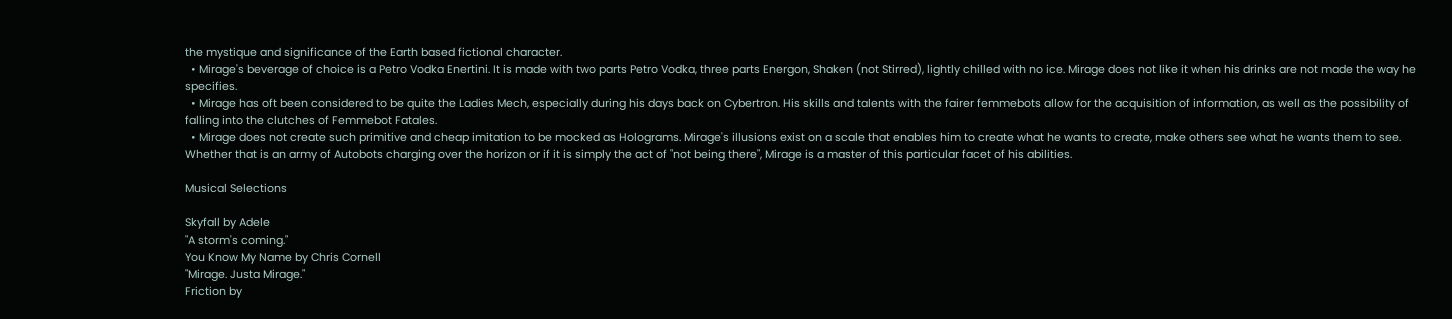the mystique and significance of the Earth based fictional character.
  • Mirage's beverage of choice is a Petro Vodka Enertini. It is made with two parts Petro Vodka, three parts Energon, Shaken (not Stirred), lightly chilled with no ice. Mirage does not like it when his drinks are not made the way he specifies.
  • Mirage has oft been considered to be quite the Ladies Mech, especially during his days back on Cybertron. His skills and talents with the fairer femmebots allow for the acquisition of information, as well as the possibility of falling into the clutches of Femmebot Fatales.
  • Mirage does not create such primitive and cheap imitation to be mocked as Holograms. Mirage's illusions exist on a scale that enables him to create what he wants to create, make others see what he wants them to see. Whether that is an army of Autobots charging over the horizon or if it is simply the act of "not being there", Mirage is a master of this particular facet of his abilities.

Musical Selections

Skyfall by Adele
"A storm's coming."
You Know My Name by Chris Cornell
"Mirage. Justa Mirage."
Friction by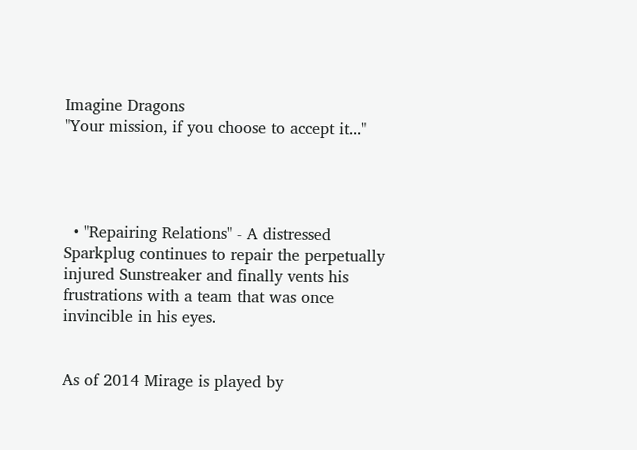Imagine Dragons
"Your mission, if you choose to accept it..."




  • "Repairing Relations" - A distressed Sparkplug continues to repair the perpetually injured Sunstreaker and finally vents his frustrations with a team that was once invincible in his eyes.


As of 2014 Mirage is played by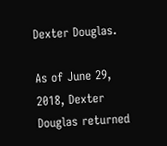Dexter Douglas.

As of June 29, 2018, Dexter Douglas returned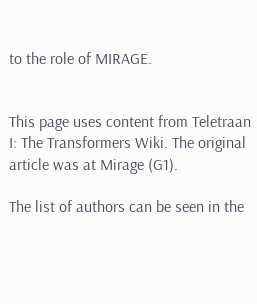to the role of MIRAGE.


This page uses content from Teletraan I: The Transformers Wiki. The original article was at Mirage (G1).

The list of authors can be seen in the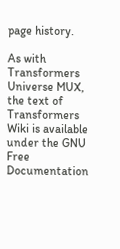page history.

As with Transformers Universe MUX, the text of Transformers Wiki is available under the GNU Free Documentation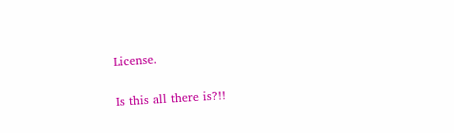License.

Is this all there is?!!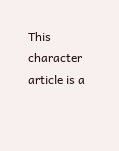This character article is a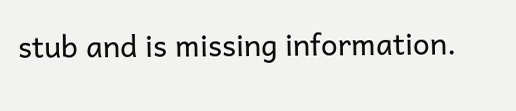stub and is missing information.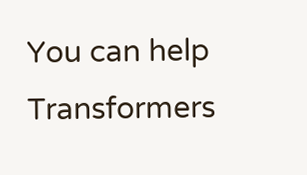You can help Transformers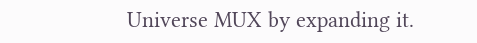Universe MUX by expanding it.